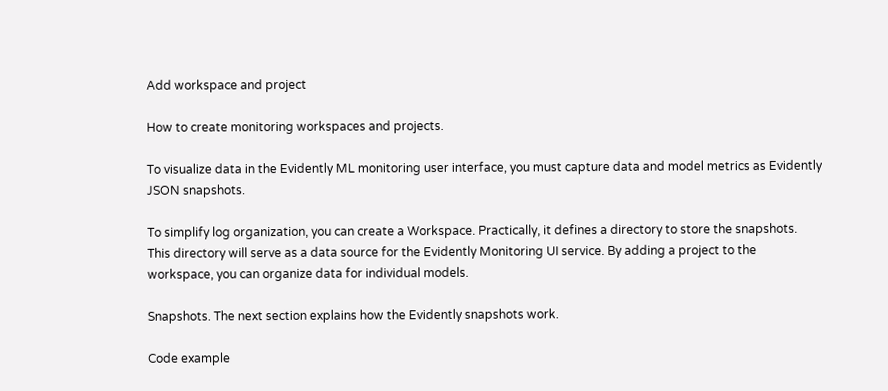Add workspace and project

How to create monitoring workspaces and projects.

To visualize data in the Evidently ML monitoring user interface, you must capture data and model metrics as Evidently JSON snapshots.

To simplify log organization, you can create a Workspace. Practically, it defines a directory to store the snapshots. This directory will serve as a data source for the Evidently Monitoring UI service. By adding a project to the workspace, you can organize data for individual models.

Snapshots. The next section explains how the Evidently snapshots work.

Code example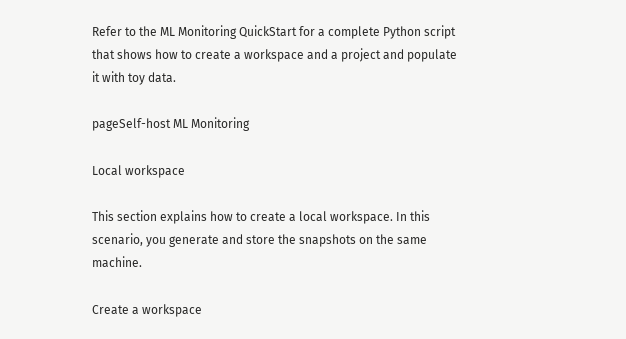Refer to the ML Monitoring QuickStart for a complete Python script that shows how to create a workspace and a project and populate it with toy data.

pageSelf-host ML Monitoring

Local workspace

This section explains how to create a local workspace. In this scenario, you generate and store the snapshots on the same machine.

Create a workspace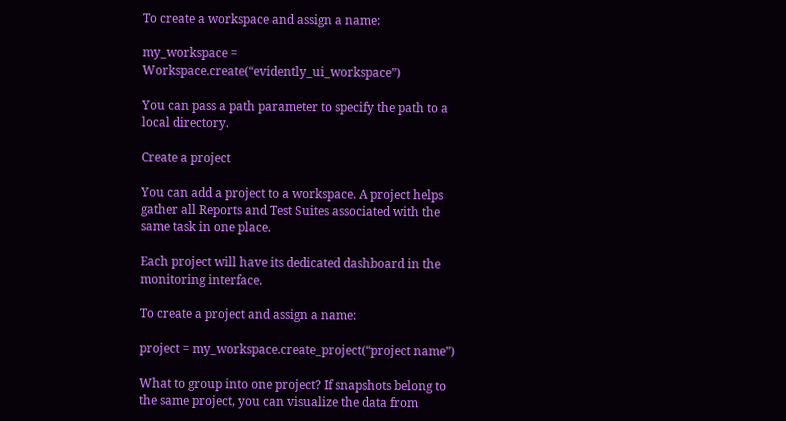To create a workspace and assign a name:

my_workspace = Workspace.create(“evidently_ui_workspace”)

You can pass a path parameter to specify the path to a local directory.

Create a project

You can add a project to a workspace. A project helps gather all Reports and Test Suites associated with the same task in one place.

Each project will have its dedicated dashboard in the monitoring interface.

To create a project and assign a name:

project = my_workspace.create_project(“project name”)

What to group into one project? If snapshots belong to the same project, you can visualize the data from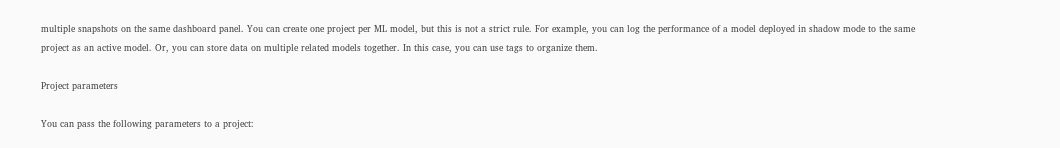multiple snapshots on the same dashboard panel. You can create one project per ML model, but this is not a strict rule. For example, you can log the performance of a model deployed in shadow mode to the same project as an active model. Or, you can store data on multiple related models together. In this case, you can use tags to organize them.

Project parameters

You can pass the following parameters to a project: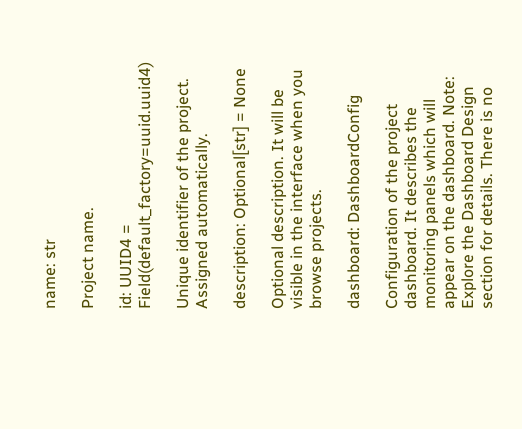name: str

Project name.

id: UUID4 = Field(default_factory=uuid.uuid4)

Unique identifier of the project. Assigned automatically.

description: Optional[str] = None

Optional description. It will be visible in the interface when you browse projects.

dashboard: DashboardConfig

Configuration of the project dashboard. It describes the monitoring panels which will appear on the dashboard. Note: Explore the Dashboard Design section for details. There is no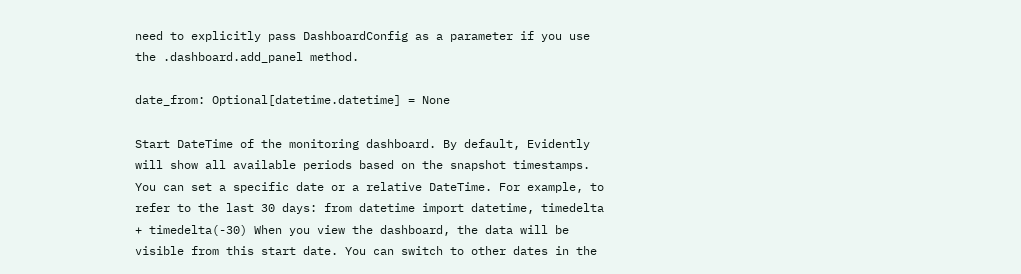need to explicitly pass DashboardConfig as a parameter if you use the .dashboard.add_panel method.

date_from: Optional[datetime.datetime] = None

Start DateTime of the monitoring dashboard. By default, Evidently will show all available periods based on the snapshot timestamps. You can set a specific date or a relative DateTime. For example, to refer to the last 30 days: from datetime import datetime, timedelta + timedelta(-30) When you view the dashboard, the data will be visible from this start date. You can switch to other dates in the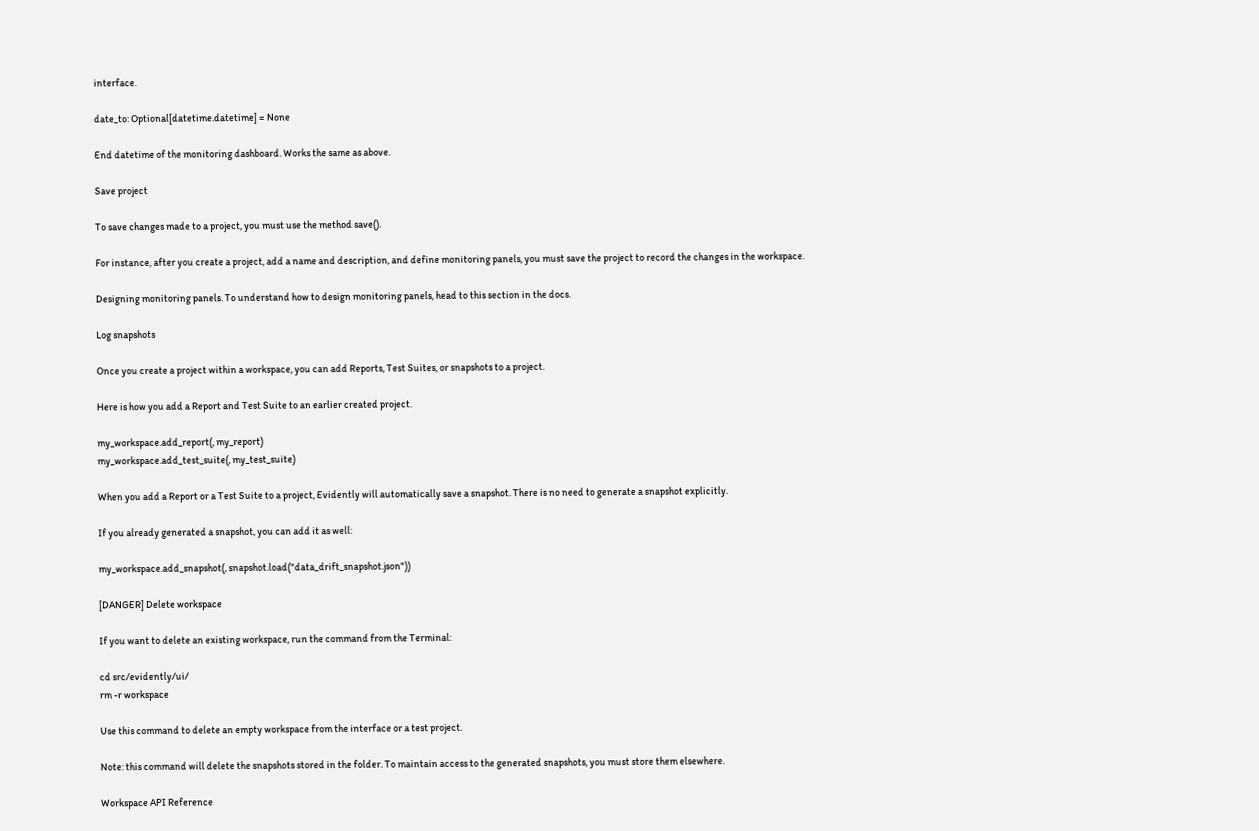interface.

date_to: Optional[datetime.datetime] = None

End datetime of the monitoring dashboard. Works the same as above.

Save project

To save changes made to a project, you must use the method save().

For instance, after you create a project, add a name and description, and define monitoring panels, you must save the project to record the changes in the workspace.

Designing monitoring panels. To understand how to design monitoring panels, head to this section in the docs.

Log snapshots

Once you create a project within a workspace, you can add Reports, Test Suites, or snapshots to a project.

Here is how you add a Report and Test Suite to an earlier created project.

my_workspace.add_report(, my_report)
my_workspace.add_test_suite(, my_test_suite)

When you add a Report or a Test Suite to a project, Evidently will automatically save a snapshot. There is no need to generate a snapshot explicitly.

If you already generated a snapshot, you can add it as well:

my_workspace.add_snapshot(, snapshot.load("data_drift_snapshot.json"))

[DANGER] Delete workspace

If you want to delete an existing workspace, run the command from the Terminal:

cd src/evidently/ui/
rm -r workspace

Use this command to delete an empty workspace from the interface or a test project.

Note: this command will delete the snapshots stored in the folder. To maintain access to the generated snapshots, you must store them elsewhere.

Workspace API Reference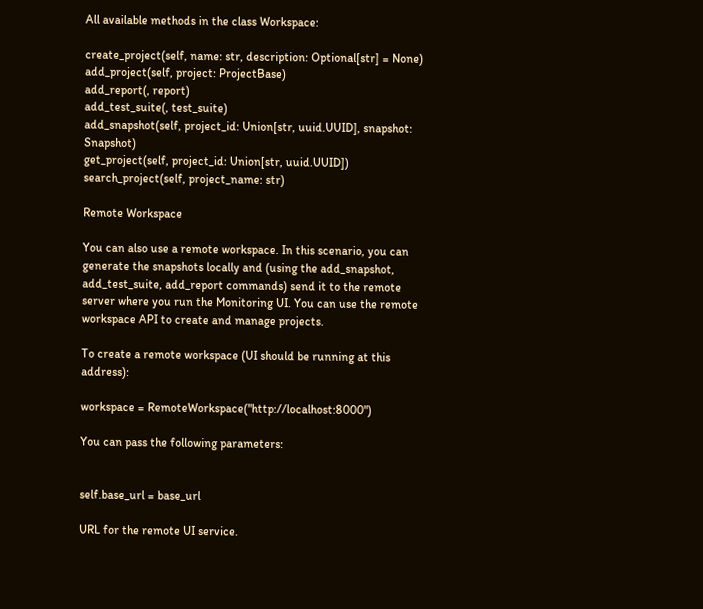All available methods in the class Workspace:

create_project(self, name: str, description: Optional[str] = None)
add_project(self, project: ProjectBase)
add_report(, report)
add_test_suite(, test_suite)
add_snapshot(self, project_id: Union[str, uuid.UUID], snapshot: Snapshot)
get_project(self, project_id: Union[str, uuid.UUID])
search_project(self, project_name: str)

Remote Workspace

You can also use a remote workspace. In this scenario, you can generate the snapshots locally and (using the add_snapshot, add_test_suite, add_report commands) send it to the remote server where you run the Monitoring UI. You can use the remote workspace API to create and manage projects.

To create a remote workspace (UI should be running at this address):

workspace = RemoteWorkspace("http://localhost:8000")

You can pass the following parameters:


self.base_url = base_url

URL for the remote UI service.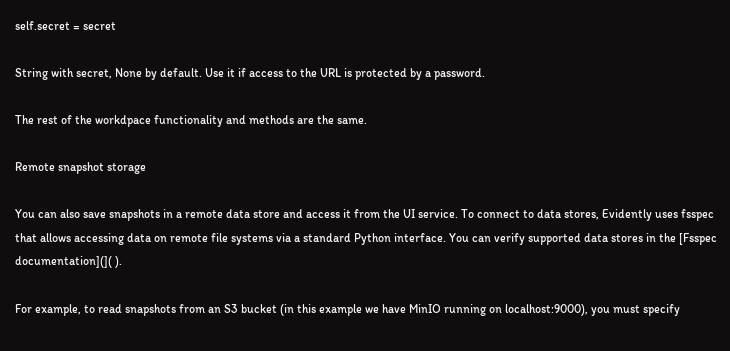self.secret = secret

String with secret, None by default. Use it if access to the URL is protected by a password.

The rest of the workdpace functionality and methods are the same.

Remote snapshot storage

You can also save snapshots in a remote data store and access it from the UI service. To connect to data stores, Evidently uses fsspec that allows accessing data on remote file systems via a standard Python interface. You can verify supported data stores in the [Fsspec documentation](]( ).

For example, to read snapshots from an S3 bucket (in this example we have MinIO running on localhost:9000), you must specify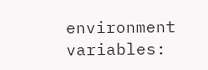environment variables: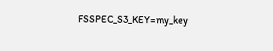FSSPEC_S3_KEY=my_key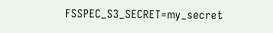FSSPEC_S3_SECRET=my_secret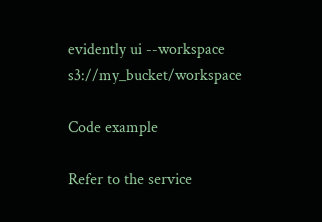evidently ui --workspace s3://my_bucket/workspace

Code example

Refer to the service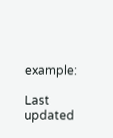example:

Last updated